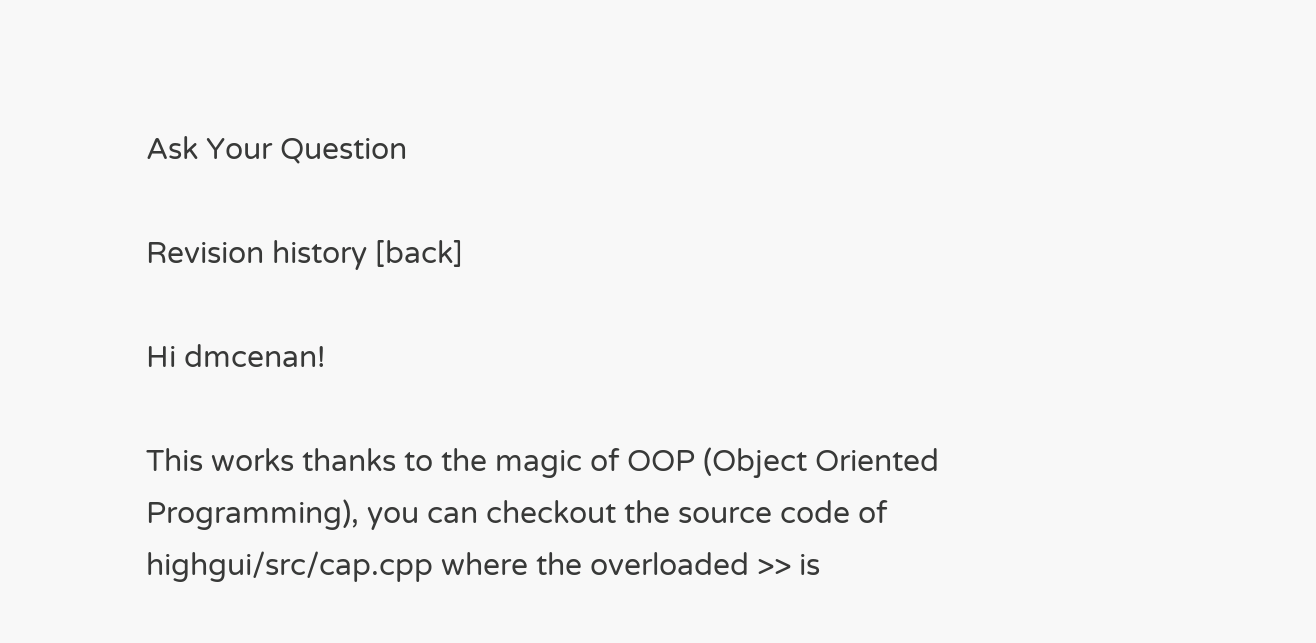Ask Your Question

Revision history [back]

Hi dmcenan!

This works thanks to the magic of OOP (Object Oriented Programming), you can checkout the source code of highgui/src/cap.cpp where the overloaded >> is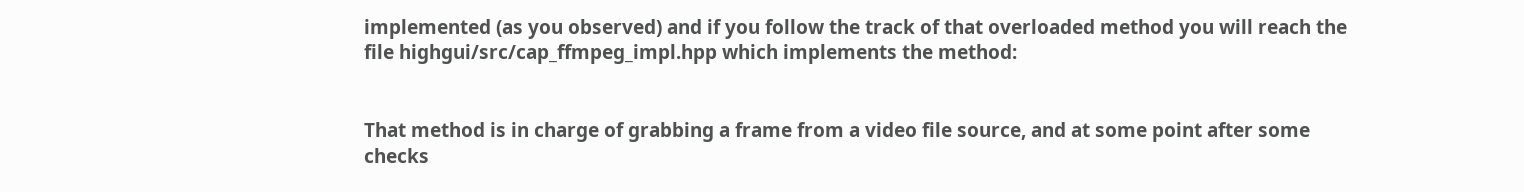implemented (as you observed) and if you follow the track of that overloaded method you will reach the file highgui/src/cap_ffmpeg_impl.hpp which implements the method:


That method is in charge of grabbing a frame from a video file source, and at some point after some checks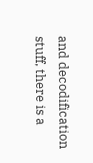and decodification stuff, there is a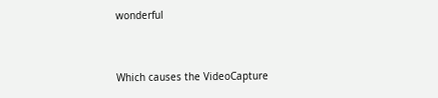wonderful


Which causes the VideoCapture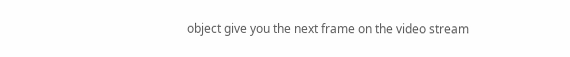object give you the next frame on the video stream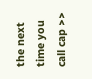the next time you call cap >>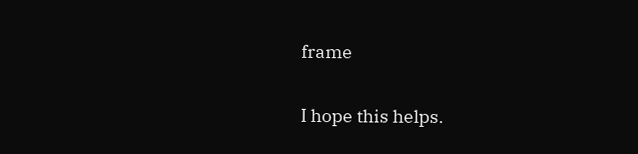frame

I hope this helps.